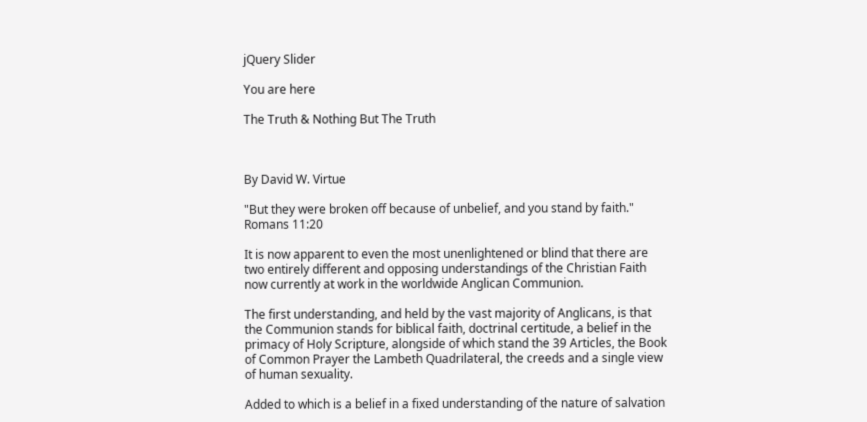jQuery Slider

You are here

The Truth & Nothing But The Truth



By David W. Virtue

"But they were broken off because of unbelief, and you stand by faith." Romans 11:20

It is now apparent to even the most unenlightened or blind that there are two entirely different and opposing understandings of the Christian Faith now currently at work in the worldwide Anglican Communion.

The first understanding, and held by the vast majority of Anglicans, is that the Communion stands for biblical faith, doctrinal certitude, a belief in the primacy of Holy Scripture, alongside of which stand the 39 Articles, the Book of Common Prayer the Lambeth Quadrilateral, the creeds and a single view of human sexuality.

Added to which is a belief in a fixed understanding of the nature of salvation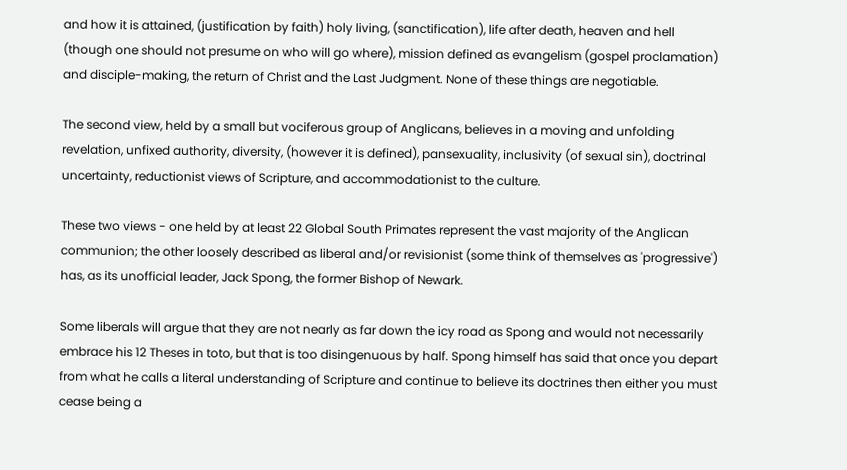and how it is attained, (justification by faith) holy living, (sanctification), life after death, heaven and hell (though one should not presume on who will go where), mission defined as evangelism (gospel proclamation) and disciple-making, the return of Christ and the Last Judgment. None of these things are negotiable.

The second view, held by a small but vociferous group of Anglicans, believes in a moving and unfolding revelation, unfixed authority, diversity, (however it is defined), pansexuality, inclusivity (of sexual sin), doctrinal uncertainty, reductionist views of Scripture, and accommodationist to the culture.

These two views - one held by at least 22 Global South Primates represent the vast majority of the Anglican communion; the other loosely described as liberal and/or revisionist (some think of themselves as 'progressive') has, as its unofficial leader, Jack Spong, the former Bishop of Newark.

Some liberals will argue that they are not nearly as far down the icy road as Spong and would not necessarily embrace his 12 Theses in toto, but that is too disingenuous by half. Spong himself has said that once you depart from what he calls a literal understanding of Scripture and continue to believe its doctrines then either you must cease being a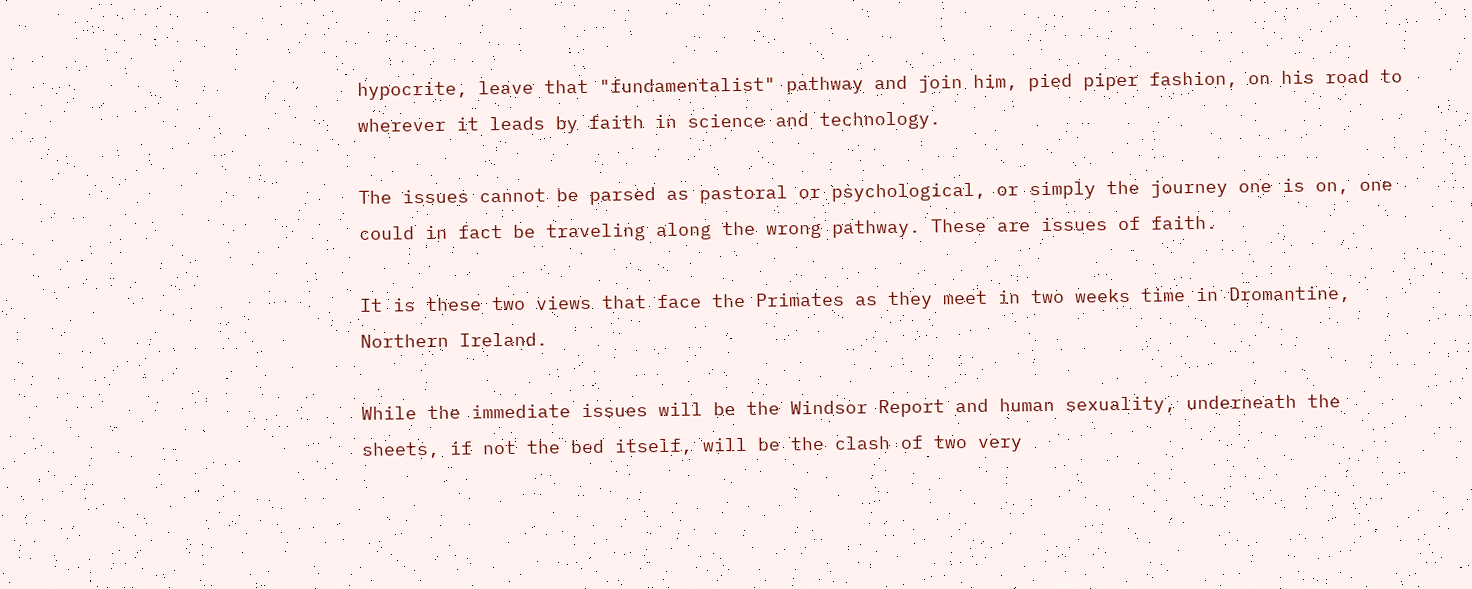hypocrite, leave that "fundamentalist" pathway and join him, pied piper fashion, on his road to wherever it leads by faith in science and technology.

The issues cannot be parsed as pastoral or psychological, or simply the journey one is on, one could in fact be traveling along the wrong pathway. These are issues of faith.

It is these two views that face the Primates as they meet in two weeks time in Dromantine, Northern Ireland.

While the immediate issues will be the Windsor Report and human sexuality, underneath the sheets, if not the bed itself, will be the clash of two very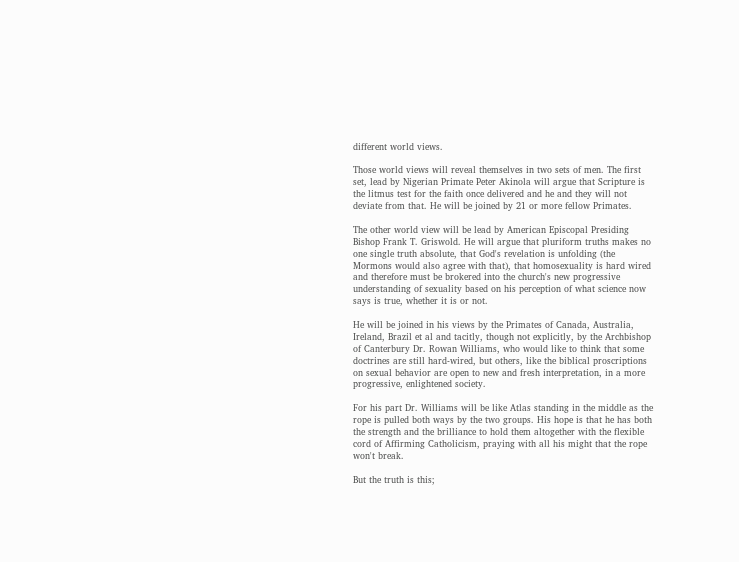different world views.

Those world views will reveal themselves in two sets of men. The first set, lead by Nigerian Primate Peter Akinola will argue that Scripture is the litmus test for the faith once delivered and he and they will not deviate from that. He will be joined by 21 or more fellow Primates.

The other world view will be lead by American Episcopal Presiding Bishop Frank T. Griswold. He will argue that pluriform truths makes no one single truth absolute, that God's revelation is unfolding (the Mormons would also agree with that), that homosexuality is hard wired and therefore must be brokered into the church's new progressive understanding of sexuality based on his perception of what science now says is true, whether it is or not.

He will be joined in his views by the Primates of Canada, Australia, Ireland, Brazil et al and tacitly, though not explicitly, by the Archbishop of Canterbury Dr. Rowan Williams, who would like to think that some doctrines are still hard-wired, but others, like the biblical proscriptions on sexual behavior are open to new and fresh interpretation, in a more progressive, enlightened society.

For his part Dr. Williams will be like Atlas standing in the middle as the rope is pulled both ways by the two groups. His hope is that he has both the strength and the brilliance to hold them altogether with the flexible cord of Affirming Catholicism, praying with all his might that the rope won't break.

But the truth is this;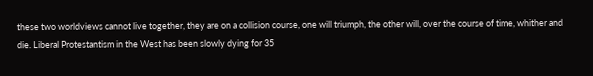these two worldviews cannot live together, they are on a collision course, one will triumph, the other will, over the course of time, whither and die. Liberal Protestantism in the West has been slowly dying for 35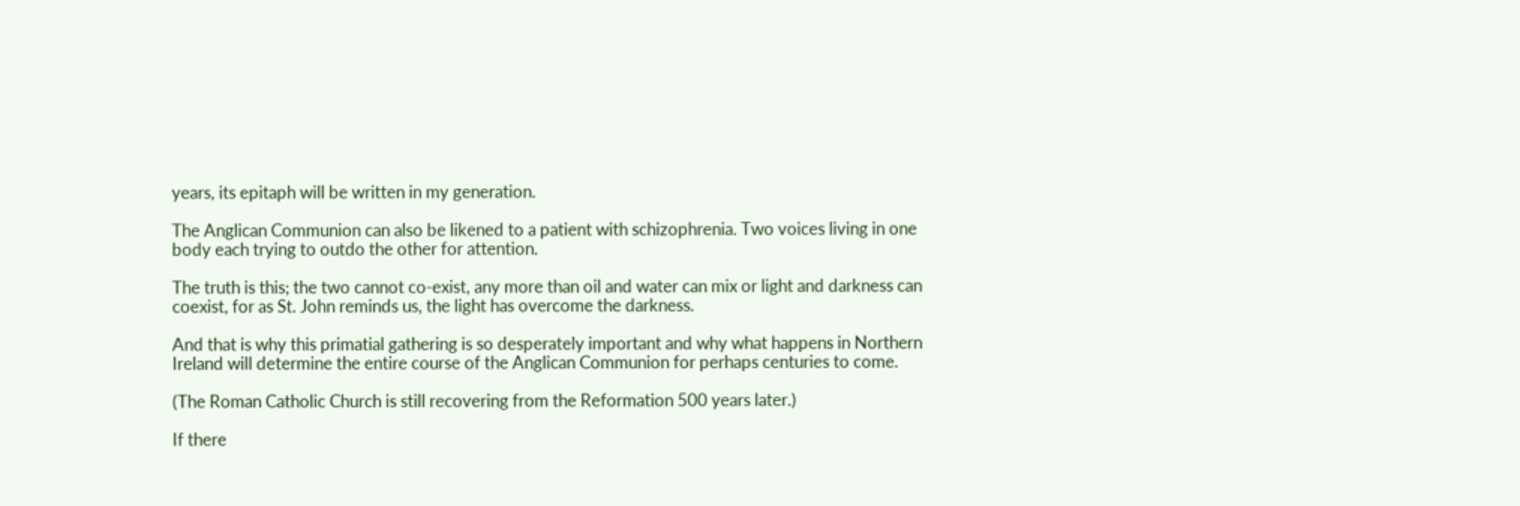years, its epitaph will be written in my generation.

The Anglican Communion can also be likened to a patient with schizophrenia. Two voices living in one body each trying to outdo the other for attention.

The truth is this; the two cannot co-exist, any more than oil and water can mix or light and darkness can coexist, for as St. John reminds us, the light has overcome the darkness.

And that is why this primatial gathering is so desperately important and why what happens in Northern Ireland will determine the entire course of the Anglican Communion for perhaps centuries to come.

(The Roman Catholic Church is still recovering from the Reformation 500 years later.)

If there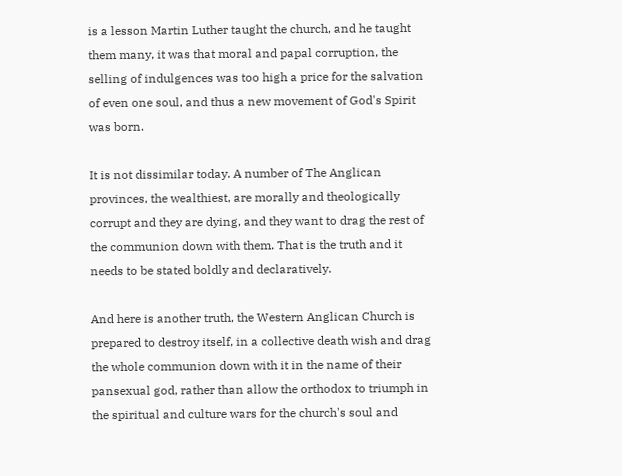is a lesson Martin Luther taught the church, and he taught them many, it was that moral and papal corruption, the selling of indulgences was too high a price for the salvation of even one soul, and thus a new movement of God's Spirit was born.

It is not dissimilar today. A number of The Anglican provinces, the wealthiest, are morally and theologically corrupt and they are dying, and they want to drag the rest of the communion down with them. That is the truth and it needs to be stated boldly and declaratively.

And here is another truth, the Western Anglican Church is prepared to destroy itself, in a collective death wish and drag the whole communion down with it in the name of their pansexual god, rather than allow the orthodox to triumph in the spiritual and culture wars for the church's soul and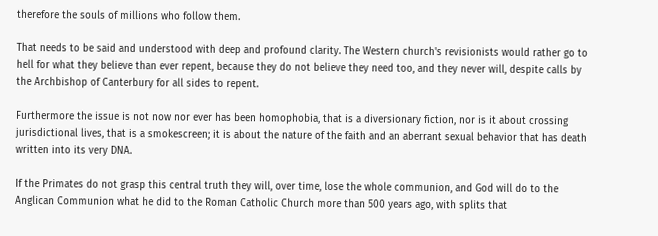therefore the souls of millions who follow them.

That needs to be said and understood with deep and profound clarity. The Western church's revisionists would rather go to hell for what they believe than ever repent, because they do not believe they need too, and they never will, despite calls by the Archbishop of Canterbury for all sides to repent.

Furthermore the issue is not now nor ever has been homophobia, that is a diversionary fiction, nor is it about crossing jurisdictional lives, that is a smokescreen; it is about the nature of the faith and an aberrant sexual behavior that has death written into its very DNA.

If the Primates do not grasp this central truth they will, over time, lose the whole communion, and God will do to the Anglican Communion what he did to the Roman Catholic Church more than 500 years ago, with splits that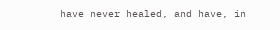have never healed, and have, in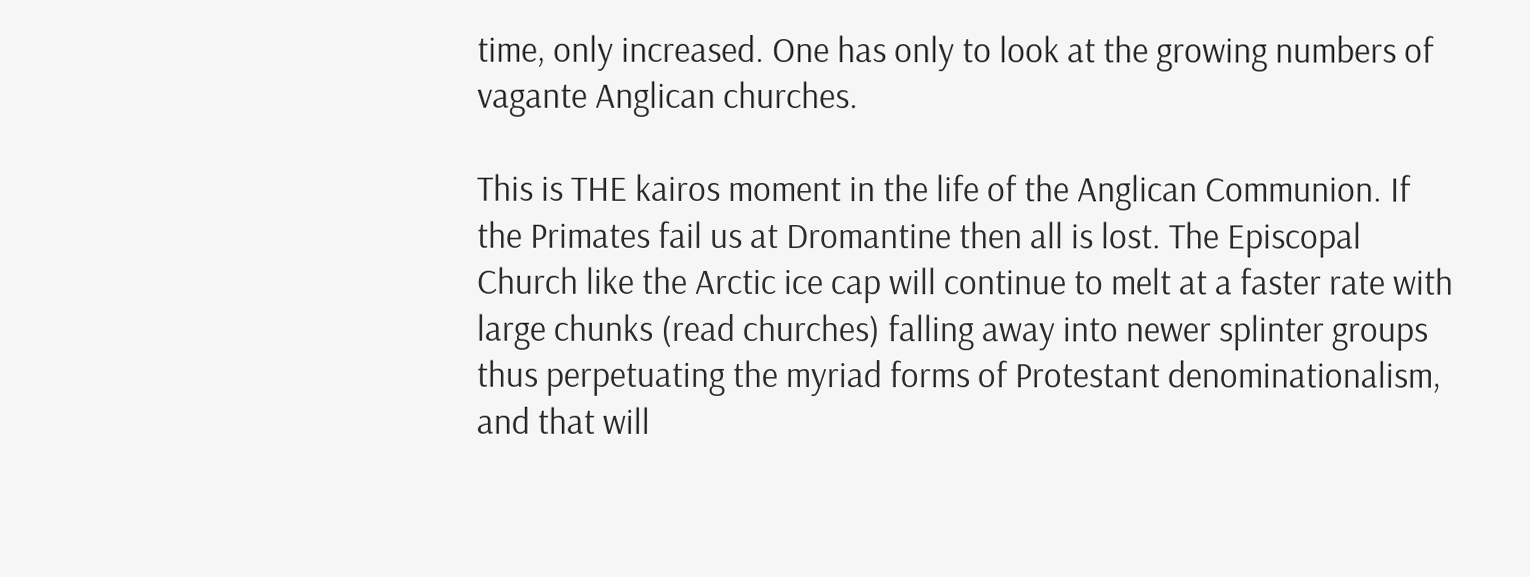time, only increased. One has only to look at the growing numbers of vagante Anglican churches.

This is THE kairos moment in the life of the Anglican Communion. If the Primates fail us at Dromantine then all is lost. The Episcopal Church like the Arctic ice cap will continue to melt at a faster rate with large chunks (read churches) falling away into newer splinter groups thus perpetuating the myriad forms of Protestant denominationalism, and that will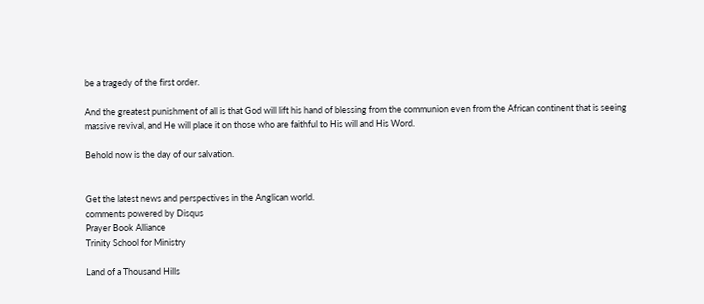be a tragedy of the first order.

And the greatest punishment of all is that God will lift his hand of blessing from the communion even from the African continent that is seeing massive revival, and He will place it on those who are faithful to His will and His Word.

Behold now is the day of our salvation.


Get the latest news and perspectives in the Anglican world.
comments powered by Disqus
Prayer Book Alliance
Trinity School for Ministry

Land of a Thousand Hills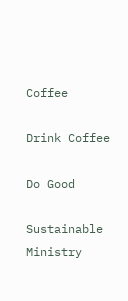Coffee

Drink Coffee

Do Good

Sustainable Ministry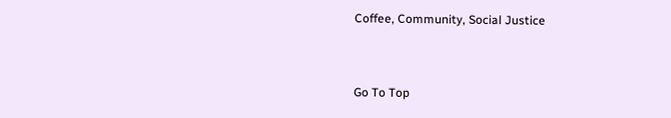Coffee, Community, Social Justice


Go To Top